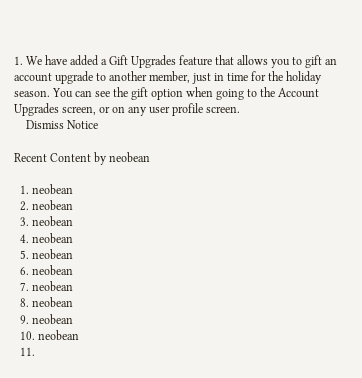1. We have added a Gift Upgrades feature that allows you to gift an account upgrade to another member, just in time for the holiday season. You can see the gift option when going to the Account Upgrades screen, or on any user profile screen.
    Dismiss Notice

Recent Content by neobean

  1. neobean
  2. neobean
  3. neobean
  4. neobean
  5. neobean
  6. neobean
  7. neobean
  8. neobean
  9. neobean
  10. neobean
  11.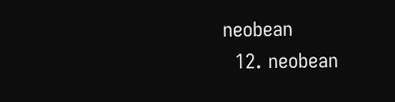neobean
  12. neobean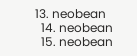13. neobean
  14. neobean
  15. neobean